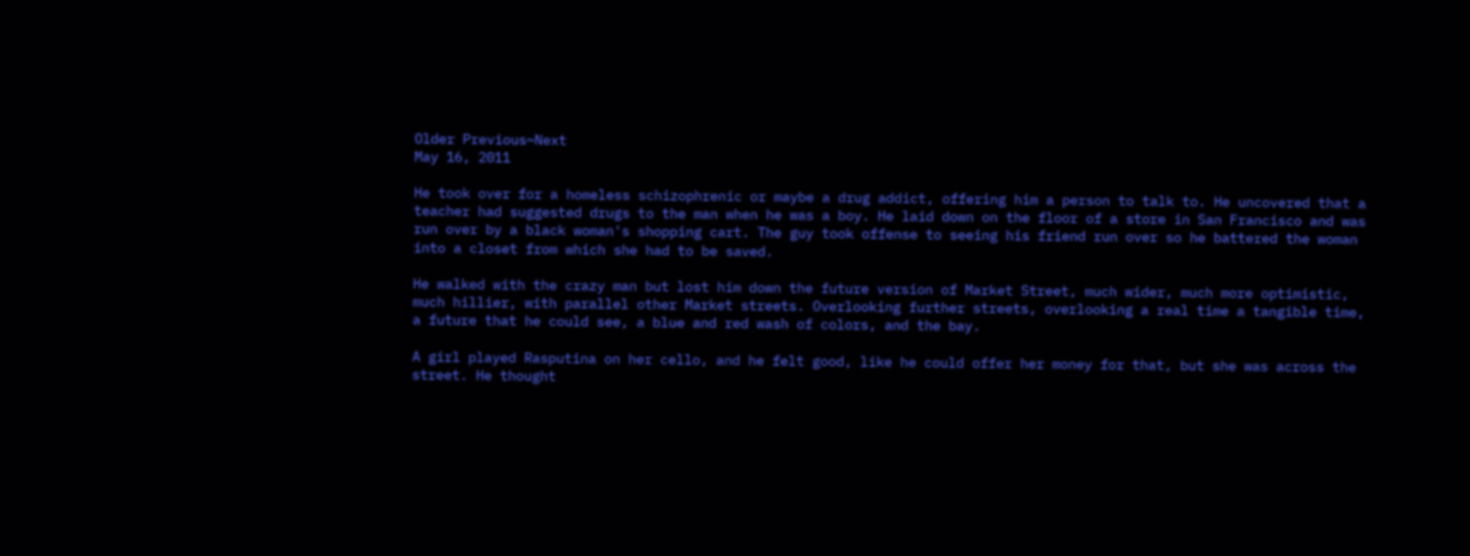Older Previous~Next
May 16, 2011

He took over for a homeless schizophrenic or maybe a drug addict, offering him a person to talk to. He uncovered that a teacher had suggested drugs to the man when he was a boy. He laid down on the floor of a store in San Francisco and was run over by a black woman's shopping cart. The guy took offense to seeing his friend run over so he battered the woman into a closet from which she had to be saved.

He walked with the crazy man but lost him down the future version of Market Street, much wider, much more optimistic, much hillier, with parallel other Market streets. Overlooking further streets, overlooking a real time a tangible time, a future that he could see, a blue and red wash of colors, and the bay.

A girl played Rasputina on her cello, and he felt good, like he could offer her money for that, but she was across the street. He thought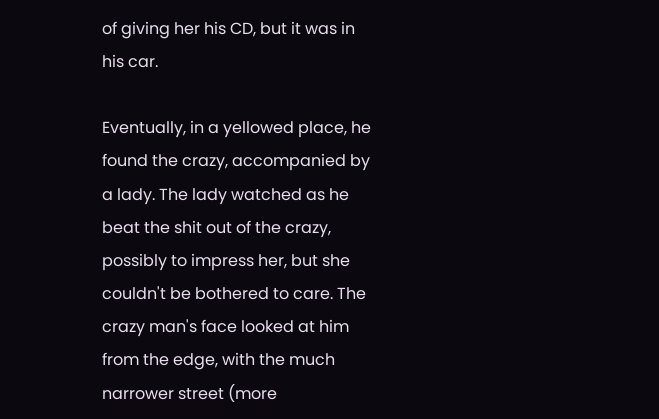of giving her his CD, but it was in his car.

Eventually, in a yellowed place, he found the crazy, accompanied by a lady. The lady watched as he beat the shit out of the crazy, possibly to impress her, but she couldn't be bothered to care. The crazy man's face looked at him from the edge, with the much narrower street (more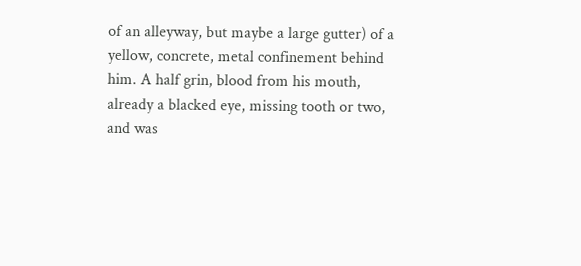of an alleyway, but maybe a large gutter) of a yellow, concrete, metal confinement behind him. A half grin, blood from his mouth, already a blacked eye, missing tooth or two, and was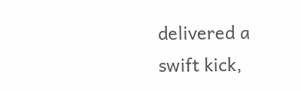delivered a swift kick,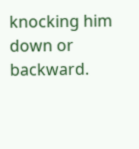knocking him down or backward.